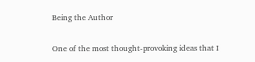Being the Author

One of the most thought-provoking ideas that I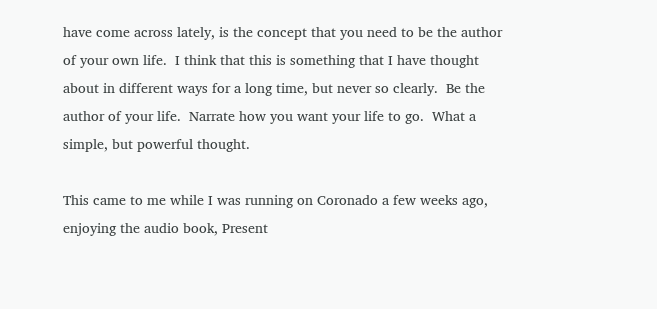have come across lately, is the concept that you need to be the author of your own life.  I think that this is something that I have thought about in different ways for a long time, but never so clearly.  Be the author of your life.  Narrate how you want your life to go.  What a simple, but powerful thought.

This came to me while I was running on Coronado a few weeks ago, enjoying the audio book, Present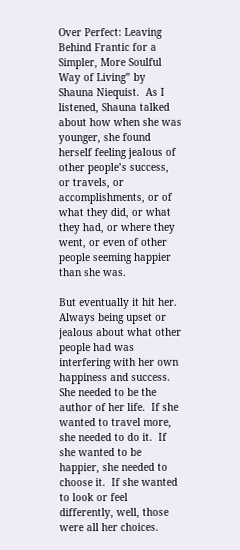Over Perfect: Leaving Behind Frantic for a Simpler, More Soulful Way of Living” by Shauna Niequist.  As I listened, Shauna talked about how when she was younger, she found herself feeling jealous of other people’s success, or travels, or accomplishments, or of what they did, or what they had, or where they went, or even of other people seeming happier than she was.

But eventually it hit her.  Always being upset or jealous about what other people had was interfering with her own happiness and success.  She needed to be the author of her life.  If she wanted to travel more, she needed to do it.  If she wanted to be happier, she needed to choose it.  If she wanted to look or feel differently, well, those were all her choices.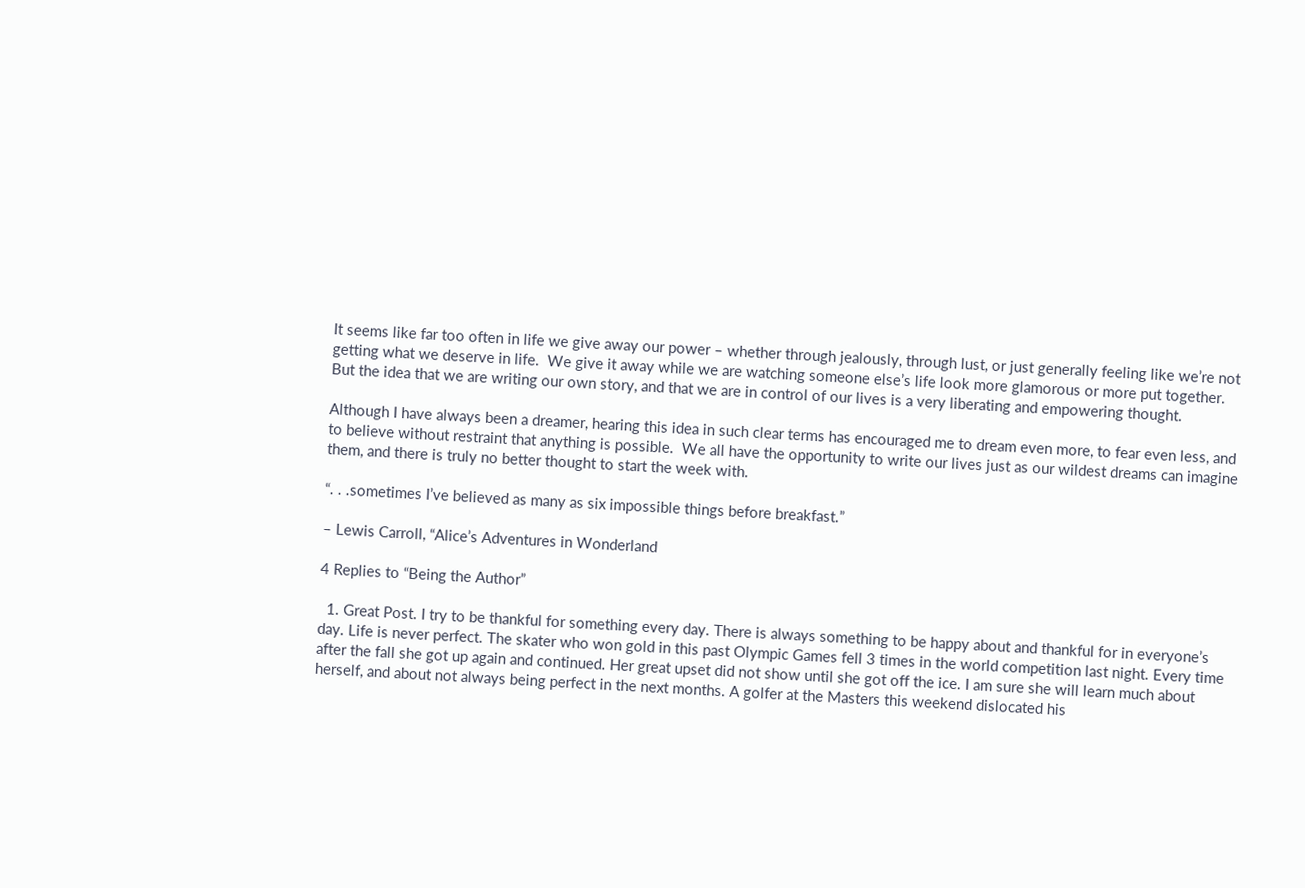It seems like far too often in life we give away our power – whether through jealously, through lust, or just generally feeling like we’re not getting what we deserve in life.  We give it away while we are watching someone else’s life look more glamorous or more put together.  But the idea that we are writing our own story, and that we are in control of our lives is a very liberating and empowering thought.

Although I have always been a dreamer, hearing this idea in such clear terms has encouraged me to dream even more, to fear even less, and to believe without restraint that anything is possible.  We all have the opportunity to write our lives just as our wildest dreams can imagine them, and there is truly no better thought to start the week with.

“. . .sometimes I’ve believed as many as six impossible things before breakfast.”

– Lewis Carroll, “Alice’s Adventures in Wonderland

4 Replies to “Being the Author”

  1. Great Post. I try to be thankful for something every day. There is always something to be happy about and thankful for in everyone’s day. Life is never perfect. The skater who won gold in this past Olympic Games fell 3 times in the world competition last night. Every time after the fall she got up again and continued. Her great upset did not show until she got off the ice. I am sure she will learn much about herself, and about not always being perfect in the next months. A golfer at the Masters this weekend dislocated his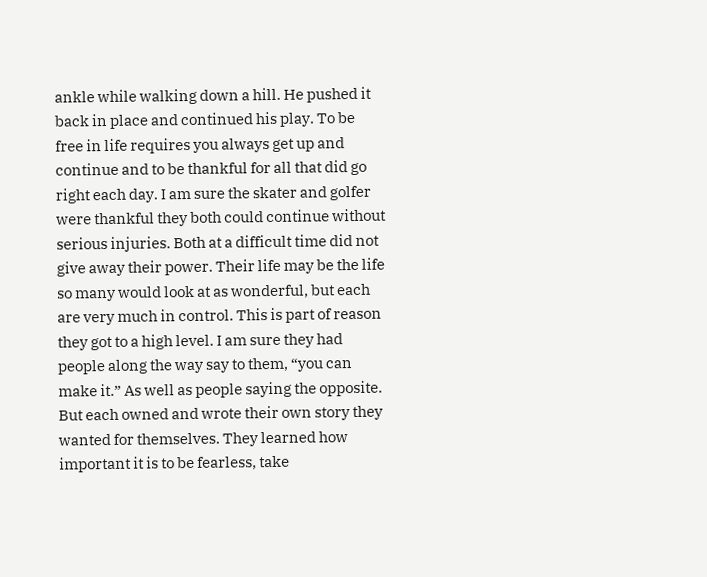ankle while walking down a hill. He pushed it back in place and continued his play. To be free in life requires you always get up and continue and to be thankful for all that did go right each day. I am sure the skater and golfer were thankful they both could continue without serious injuries. Both at a difficult time did not give away their power. Their life may be the life so many would look at as wonderful, but each are very much in control. This is part of reason they got to a high level. I am sure they had people along the way say to them, “you can make it.” As well as people saying the opposite. But each owned and wrote their own story they wanted for themselves. They learned how important it is to be fearless, take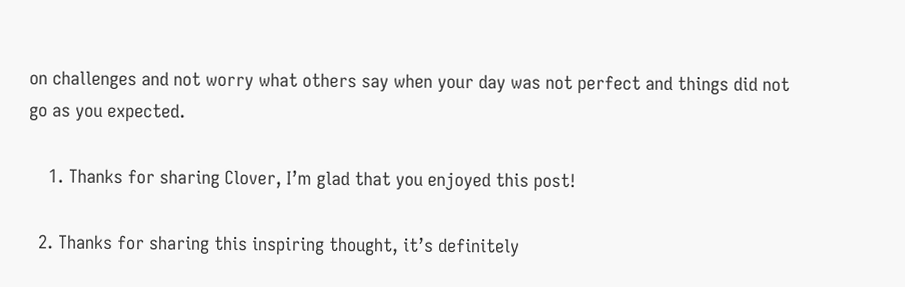on challenges and not worry what others say when your day was not perfect and things did not go as you expected.

    1. Thanks for sharing Clover, I’m glad that you enjoyed this post!

  2. Thanks for sharing this inspiring thought, it’s definitely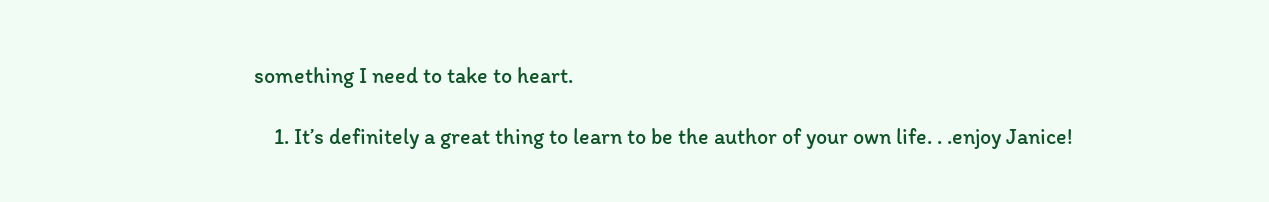something I need to take to heart.

    1. It’s definitely a great thing to learn to be the author of your own life. . .enjoy Janice!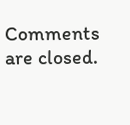Comments are closed.